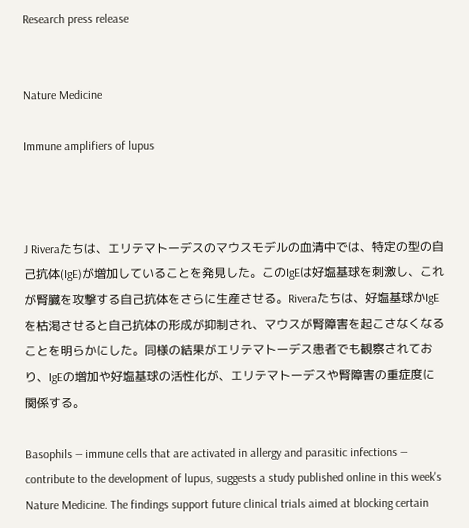Research press release


Nature Medicine

Immune amplifiers of lupus



J Riveraたちは、エリテマトーデスのマウスモデルの血清中では、特定の型の自己抗体(IgE)が増加していることを発見した。このIgEは好塩基球を刺激し、これが腎臓を攻撃する自己抗体をさらに生産させる。Riveraたちは、好塩基球かIgEを枯渇させると自己抗体の形成が抑制され、マウスが腎障害を起こさなくなることを明らかにした。同様の結果がエリテマトーデス患者でも観察されており、IgEの増加や好塩基球の活性化が、エリテマトーデスや腎障害の重症度に関係する。

Basophils ― immune cells that are activated in allergy and parasitic infections ― contribute to the development of lupus, suggests a study published online in this week's Nature Medicine. The findings support future clinical trials aimed at blocking certain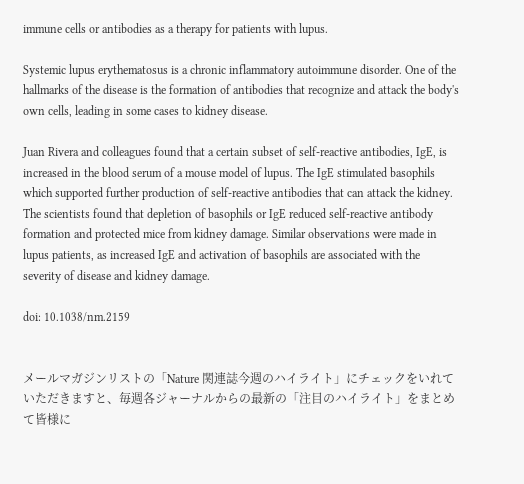immune cells or antibodies as a therapy for patients with lupus.

Systemic lupus erythematosus is a chronic inflammatory autoimmune disorder. One of the hallmarks of the disease is the formation of antibodies that recognize and attack the body's own cells, leading in some cases to kidney disease.

Juan Rivera and colleagues found that a certain subset of self-reactive antibodies, IgE, is increased in the blood serum of a mouse model of lupus. The IgE stimulated basophils which supported further production of self-reactive antibodies that can attack the kidney. The scientists found that depletion of basophils or IgE reduced self-reactive antibody formation and protected mice from kidney damage. Similar observations were made in lupus patients, as increased IgE and activation of basophils are associated with the severity of disease and kidney damage.

doi: 10.1038/nm.2159


メールマガジンリストの「Nature 関連誌今週のハイライト」にチェックをいれていただきますと、毎週各ジャーナルからの最新の「注目のハイライト」をまとめて皆様に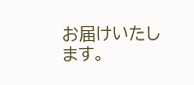お届けいたします。